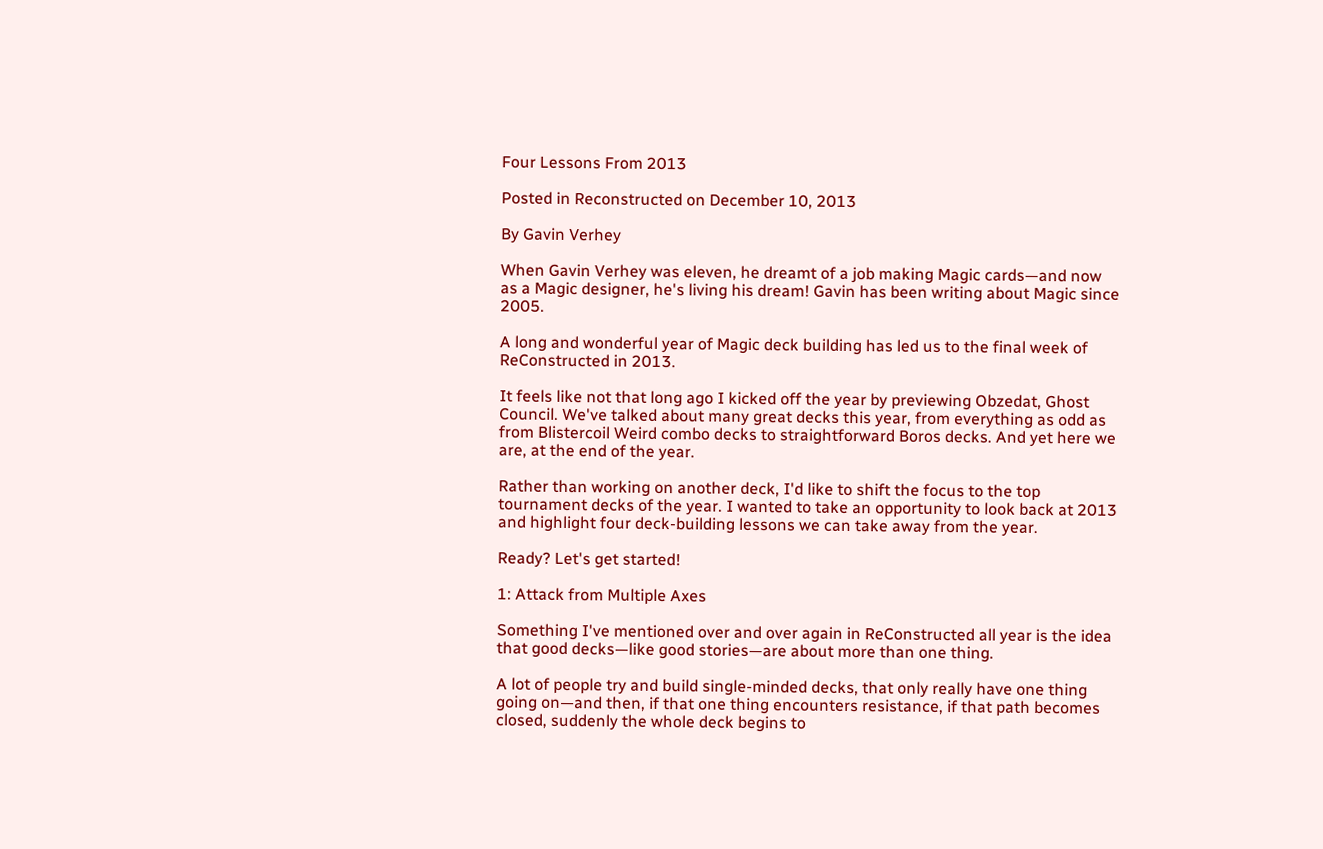Four Lessons From 2013

Posted in Reconstructed on December 10, 2013

By Gavin Verhey

When Gavin Verhey was eleven, he dreamt of a job making Magic cards—and now as a Magic designer, he's living his dream! Gavin has been writing about Magic since 2005.

A long and wonderful year of Magic deck building has led us to the final week of ReConstructed in 2013.

It feels like not that long ago I kicked off the year by previewing Obzedat, Ghost Council. We've talked about many great decks this year, from everything as odd as from Blistercoil Weird combo decks to straightforward Boros decks. And yet here we are, at the end of the year.

Rather than working on another deck, I'd like to shift the focus to the top tournament decks of the year. I wanted to take an opportunity to look back at 2013 and highlight four deck-building lessons we can take away from the year.

Ready? Let's get started!

1: Attack from Multiple Axes

Something I've mentioned over and over again in ReConstructed all year is the idea that good decks—like good stories—are about more than one thing.

A lot of people try and build single-minded decks, that only really have one thing going on—and then, if that one thing encounters resistance, if that path becomes closed, suddenly the whole deck begins to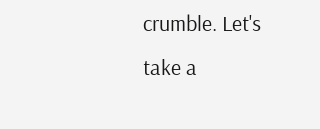crumble. Let's take a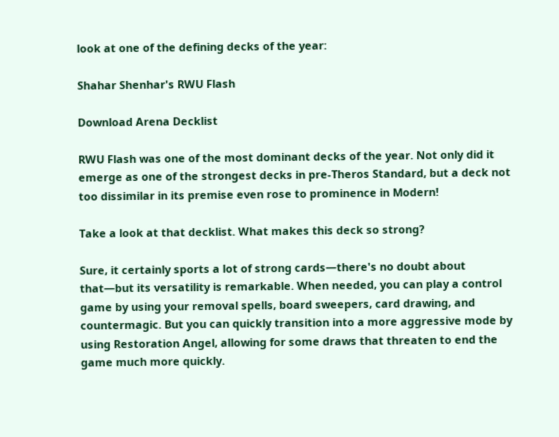look at one of the defining decks of the year:

Shahar Shenhar's RWU Flash

Download Arena Decklist

RWU Flash was one of the most dominant decks of the year. Not only did it emerge as one of the strongest decks in pre-Theros Standard, but a deck not too dissimilar in its premise even rose to prominence in Modern!

Take a look at that decklist. What makes this deck so strong?

Sure, it certainly sports a lot of strong cards—there's no doubt about that—but its versatility is remarkable. When needed, you can play a control game by using your removal spells, board sweepers, card drawing, and countermagic. But you can quickly transition into a more aggressive mode by using Restoration Angel, allowing for some draws that threaten to end the game much more quickly.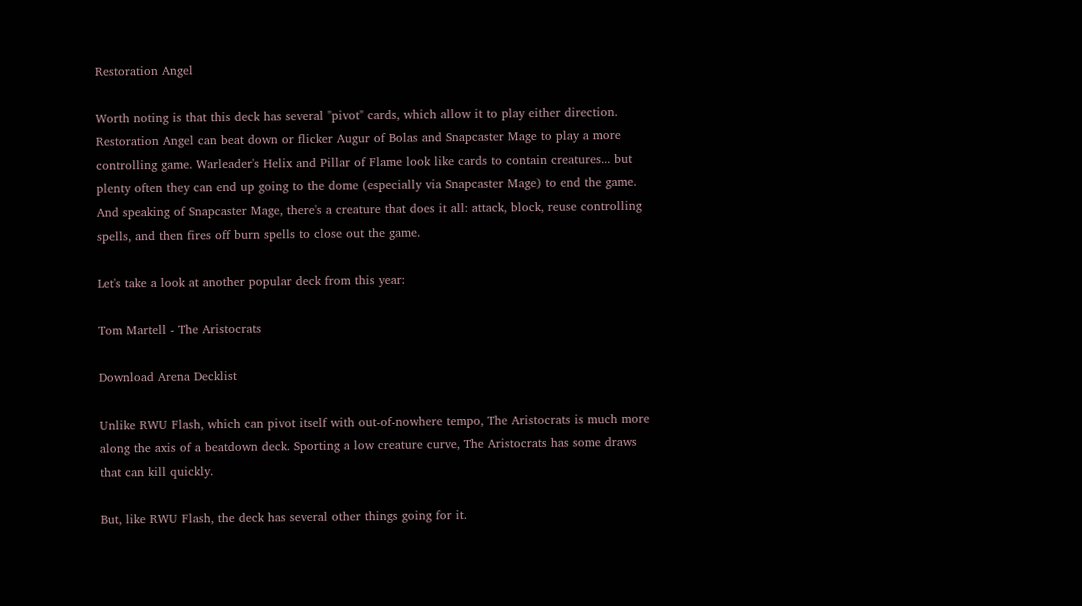Restoration Angel

Worth noting is that this deck has several "pivot" cards, which allow it to play either direction. Restoration Angel can beat down or flicker Augur of Bolas and Snapcaster Mage to play a more controlling game. Warleader's Helix and Pillar of Flame look like cards to contain creatures... but plenty often they can end up going to the dome (especially via Snapcaster Mage) to end the game. And speaking of Snapcaster Mage, there's a creature that does it all: attack, block, reuse controlling spells, and then fires off burn spells to close out the game.

Let's take a look at another popular deck from this year:

Tom Martell - The Aristocrats

Download Arena Decklist

Unlike RWU Flash, which can pivot itself with out-of-nowhere tempo, The Aristocrats is much more along the axis of a beatdown deck. Sporting a low creature curve, The Aristocrats has some draws that can kill quickly.

But, like RWU Flash, the deck has several other things going for it.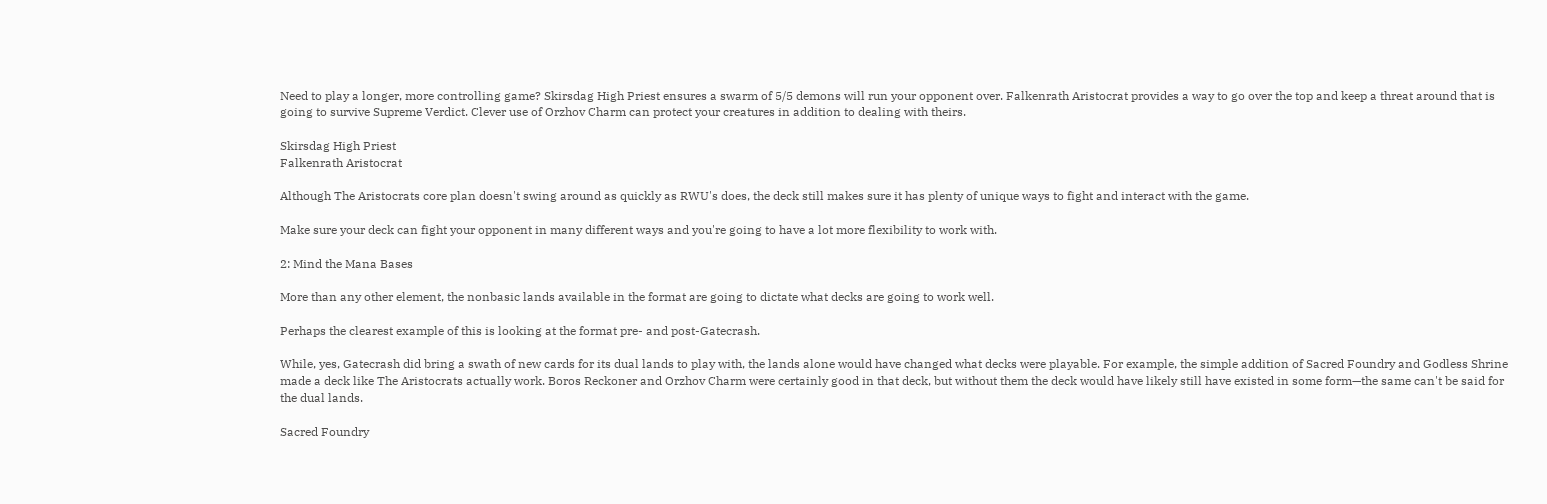Need to play a longer, more controlling game? Skirsdag High Priest ensures a swarm of 5/5 demons will run your opponent over. Falkenrath Aristocrat provides a way to go over the top and keep a threat around that is going to survive Supreme Verdict. Clever use of Orzhov Charm can protect your creatures in addition to dealing with theirs.

Skirsdag High Priest
Falkenrath Aristocrat

Although The Aristocrats core plan doesn't swing around as quickly as RWU's does, the deck still makes sure it has plenty of unique ways to fight and interact with the game.

Make sure your deck can fight your opponent in many different ways and you're going to have a lot more flexibility to work with.

2: Mind the Mana Bases

More than any other element, the nonbasic lands available in the format are going to dictate what decks are going to work well.

Perhaps the clearest example of this is looking at the format pre- and post-Gatecrash.

While, yes, Gatecrash did bring a swath of new cards for its dual lands to play with, the lands alone would have changed what decks were playable. For example, the simple addition of Sacred Foundry and Godless Shrine made a deck like The Aristocrats actually work. Boros Reckoner and Orzhov Charm were certainly good in that deck, but without them the deck would have likely still have existed in some form—the same can't be said for the dual lands.

Sacred Foundry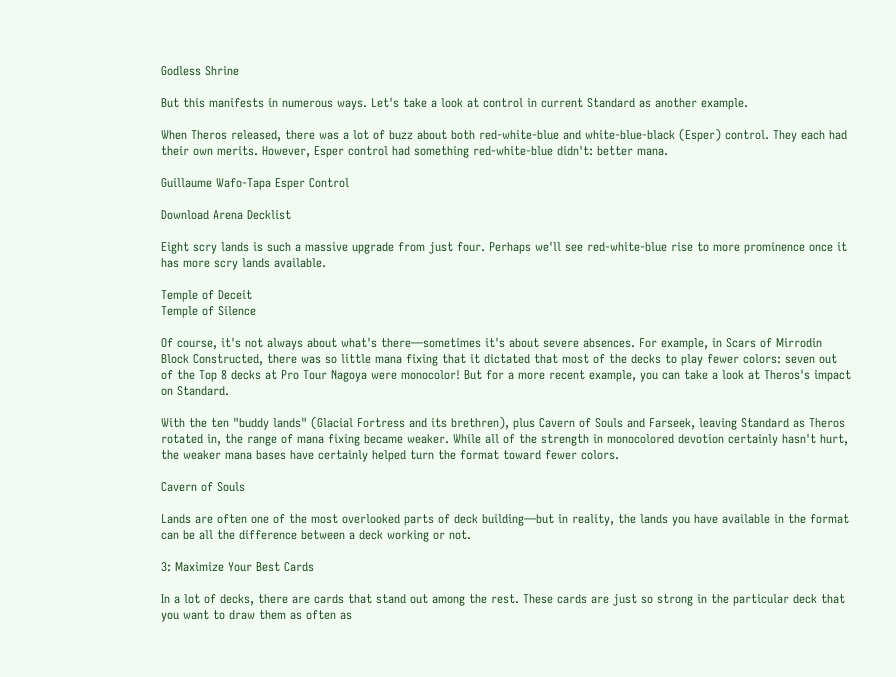Godless Shrine

But this manifests in numerous ways. Let's take a look at control in current Standard as another example.

When Theros released, there was a lot of buzz about both red-white-blue and white-blue-black (Esper) control. They each had their own merits. However, Esper control had something red-white-blue didn't: better mana.

Guillaume Wafo-Tapa Esper Control

Download Arena Decklist

Eight scry lands is such a massive upgrade from just four. Perhaps we'll see red-white-blue rise to more prominence once it has more scry lands available.

Temple of Deceit
Temple of Silence

Of course, it's not always about what's there—sometimes it's about severe absences. For example, in Scars of Mirrodin Block Constructed, there was so little mana fixing that it dictated that most of the decks to play fewer colors: seven out of the Top 8 decks at Pro Tour Nagoya were monocolor! But for a more recent example, you can take a look at Theros's impact on Standard.

With the ten "buddy lands" (Glacial Fortress and its brethren), plus Cavern of Souls and Farseek, leaving Standard as Theros rotated in, the range of mana fixing became weaker. While all of the strength in monocolored devotion certainly hasn't hurt, the weaker mana bases have certainly helped turn the format toward fewer colors.

Cavern of Souls

Lands are often one of the most overlooked parts of deck building—but in reality, the lands you have available in the format can be all the difference between a deck working or not.

3: Maximize Your Best Cards

In a lot of decks, there are cards that stand out among the rest. These cards are just so strong in the particular deck that you want to draw them as often as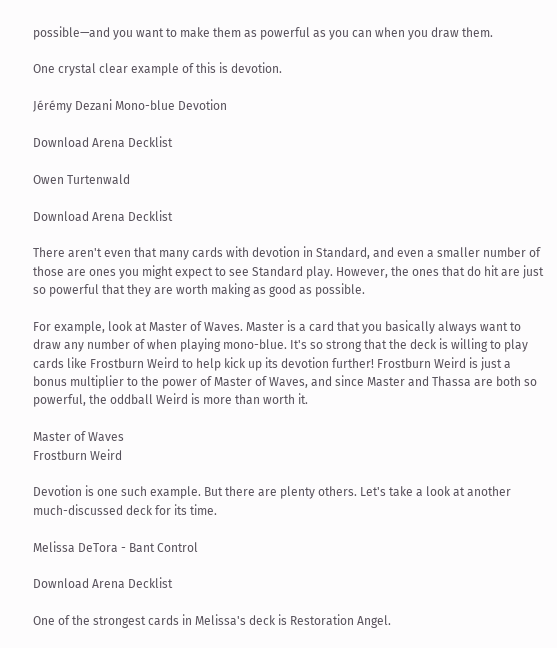possible—and you want to make them as powerful as you can when you draw them.

One crystal clear example of this is devotion.

Jérémy Dezani Mono-blue Devotion

Download Arena Decklist

Owen Turtenwald

Download Arena Decklist

There aren't even that many cards with devotion in Standard, and even a smaller number of those are ones you might expect to see Standard play. However, the ones that do hit are just so powerful that they are worth making as good as possible.

For example, look at Master of Waves. Master is a card that you basically always want to draw any number of when playing mono-blue. It's so strong that the deck is willing to play cards like Frostburn Weird to help kick up its devotion further! Frostburn Weird is just a bonus multiplier to the power of Master of Waves, and since Master and Thassa are both so powerful, the oddball Weird is more than worth it.

Master of Waves
Frostburn Weird

Devotion is one such example. But there are plenty others. Let's take a look at another much-discussed deck for its time.

Melissa DeTora - Bant Control

Download Arena Decklist

One of the strongest cards in Melissa's deck is Restoration Angel.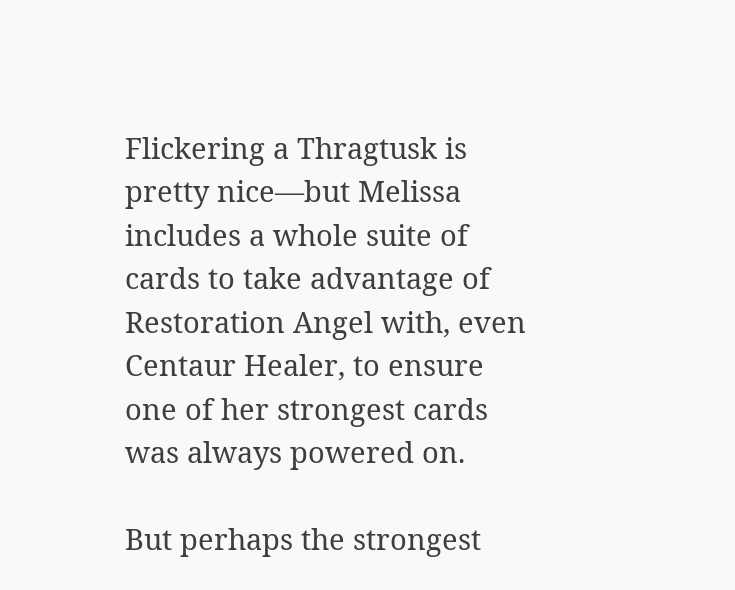Flickering a Thragtusk is pretty nice—but Melissa includes a whole suite of cards to take advantage of Restoration Angel with, even Centaur Healer, to ensure one of her strongest cards was always powered on.

But perhaps the strongest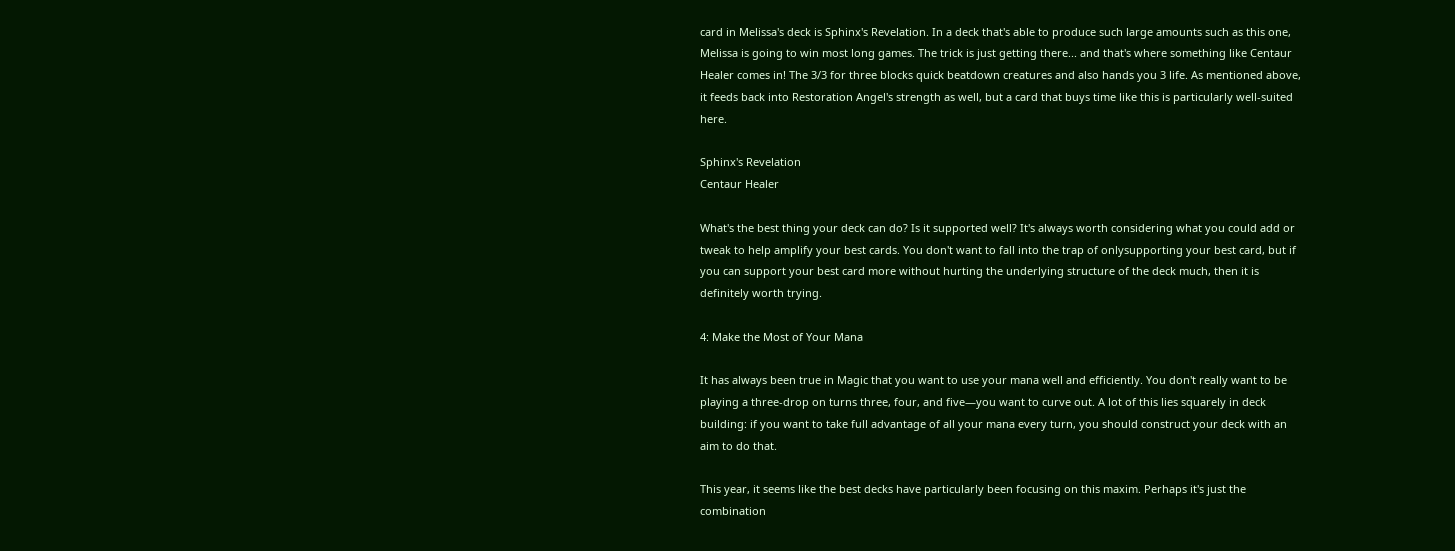card in Melissa's deck is Sphinx's Revelation. In a deck that's able to produce such large amounts such as this one, Melissa is going to win most long games. The trick is just getting there... and that's where something like Centaur Healer comes in! The 3/3 for three blocks quick beatdown creatures and also hands you 3 life. As mentioned above, it feeds back into Restoration Angel's strength as well, but a card that buys time like this is particularly well-suited here.

Sphinx's Revelation
Centaur Healer

What's the best thing your deck can do? Is it supported well? It's always worth considering what you could add or tweak to help amplify your best cards. You don't want to fall into the trap of onlysupporting your best card, but if you can support your best card more without hurting the underlying structure of the deck much, then it is definitely worth trying.

4: Make the Most of Your Mana

It has always been true in Magic that you want to use your mana well and efficiently. You don't really want to be playing a three-drop on turns three, four, and five—you want to curve out. A lot of this lies squarely in deck building: if you want to take full advantage of all your mana every turn, you should construct your deck with an aim to do that.

This year, it seems like the best decks have particularly been focusing on this maxim. Perhaps it's just the combination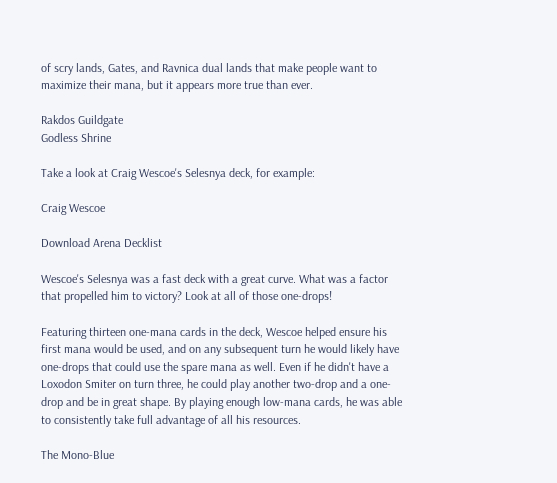of scry lands, Gates, and Ravnica dual lands that make people want to maximize their mana, but it appears more true than ever.

Rakdos Guildgate
Godless Shrine

Take a look at Craig Wescoe's Selesnya deck, for example:

Craig Wescoe

Download Arena Decklist

Wescoe's Selesnya was a fast deck with a great curve. What was a factor that propelled him to victory? Look at all of those one-drops!

Featuring thirteen one-mana cards in the deck, Wescoe helped ensure his first mana would be used, and on any subsequent turn he would likely have one-drops that could use the spare mana as well. Even if he didn't have a Loxodon Smiter on turn three, he could play another two-drop and a one-drop and be in great shape. By playing enough low-mana cards, he was able to consistently take full advantage of all his resources.

The Mono-Blue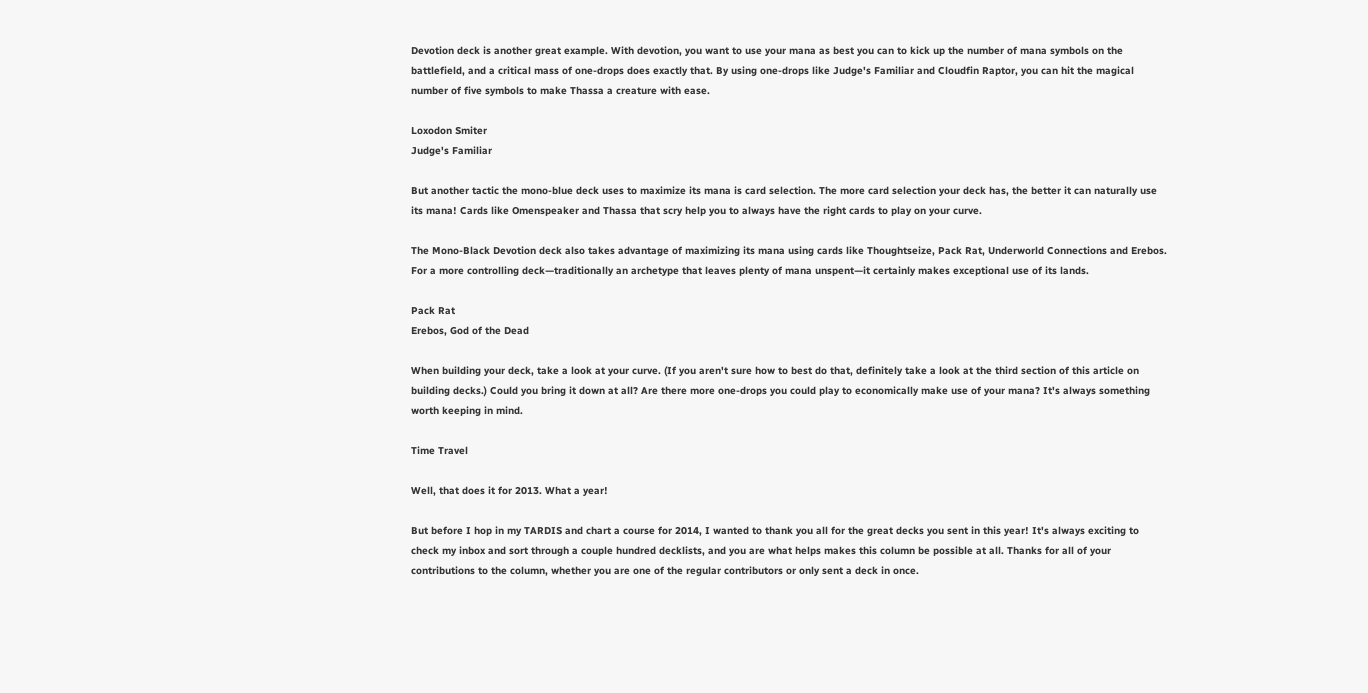Devotion deck is another great example. With devotion, you want to use your mana as best you can to kick up the number of mana symbols on the battlefield, and a critical mass of one-drops does exactly that. By using one-drops like Judge's Familiar and Cloudfin Raptor, you can hit the magical number of five symbols to make Thassa a creature with ease.

Loxodon Smiter
Judge's Familiar

But another tactic the mono-blue deck uses to maximize its mana is card selection. The more card selection your deck has, the better it can naturally use its mana! Cards like Omenspeaker and Thassa that scry help you to always have the right cards to play on your curve.

The Mono-Black Devotion deck also takes advantage of maximizing its mana using cards like Thoughtseize, Pack Rat, Underworld Connections and Erebos. For a more controlling deck—traditionally an archetype that leaves plenty of mana unspent—it certainly makes exceptional use of its lands.

Pack Rat
Erebos, God of the Dead

When building your deck, take a look at your curve. (If you aren't sure how to best do that, definitely take a look at the third section of this article on building decks.) Could you bring it down at all? Are there more one-drops you could play to economically make use of your mana? It's always something worth keeping in mind.

Time Travel

Well, that does it for 2013. What a year!

But before I hop in my TARDIS and chart a course for 2014, I wanted to thank you all for the great decks you sent in this year! It's always exciting to check my inbox and sort through a couple hundred decklists, and you are what helps makes this column be possible at all. Thanks for all of your contributions to the column, whether you are one of the regular contributors or only sent a deck in once.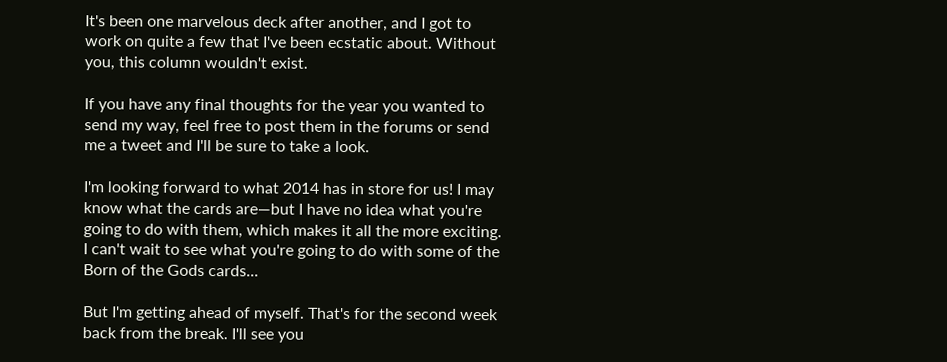It's been one marvelous deck after another, and I got to work on quite a few that I've been ecstatic about. Without you, this column wouldn't exist.

If you have any final thoughts for the year you wanted to send my way, feel free to post them in the forums or send me a tweet and I'll be sure to take a look.

I'm looking forward to what 2014 has in store for us! I may know what the cards are—but I have no idea what you're going to do with them, which makes it all the more exciting. I can't wait to see what you're going to do with some of the Born of the Gods cards...

But I'm getting ahead of myself. That's for the second week back from the break. I'll see you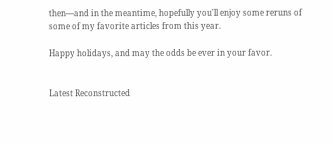then—and in the meantime, hopefully you'll enjoy some reruns of some of my favorite articles from this year.

Happy holidays, and may the odds be ever in your favor.


Latest Reconstructed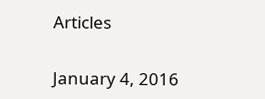Articles


January 4, 2016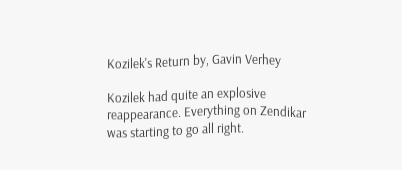Kozilek's Return by, Gavin Verhey

Kozilek had quite an explosive reappearance. Everything on Zendikar was starting to go all right.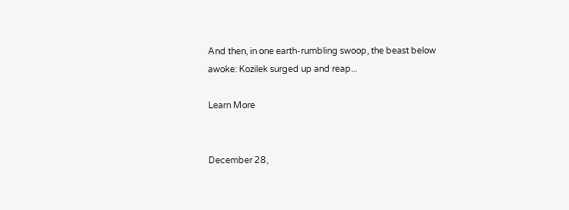And then, in one earth-rumbling swoop, the beast below awoke: Kozilek surged up and reap...

Learn More


December 28,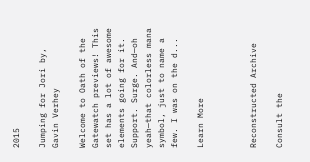2015

Jumping for Jori by, Gavin Verhey

Welcome to Oath of the Gatewatch previews! This set has a lot of awesome elements going for it. Support. Surge. And—oh yeah—that colorless mana symbol, just to name a few. I was on the d...

Learn More



Reconstructed Archive

Consult the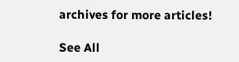archives for more articles!

See All